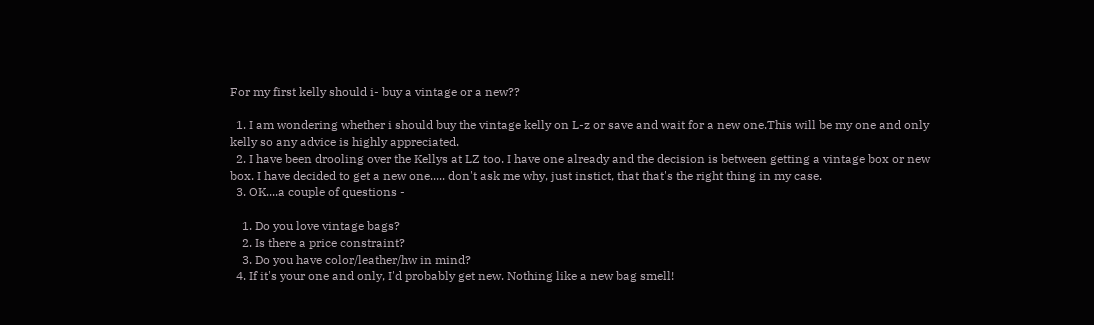For my first kelly should i- buy a vintage or a new??

  1. I am wondering whether i should buy the vintage kelly on L-z or save and wait for a new one.This will be my one and only kelly so any advice is highly appreciated.
  2. I have been drooling over the Kellys at LZ too. I have one already and the decision is between getting a vintage box or new box. I have decided to get a new one..... don't ask me why, just instict, that that's the right thing in my case.
  3. OK....a couple of questions -

    1. Do you love vintage bags?
    2. Is there a price constraint?
    3. Do you have color/leather/hw in mind?
  4. If it's your one and only, I'd probably get new. Nothing like a new bag smell!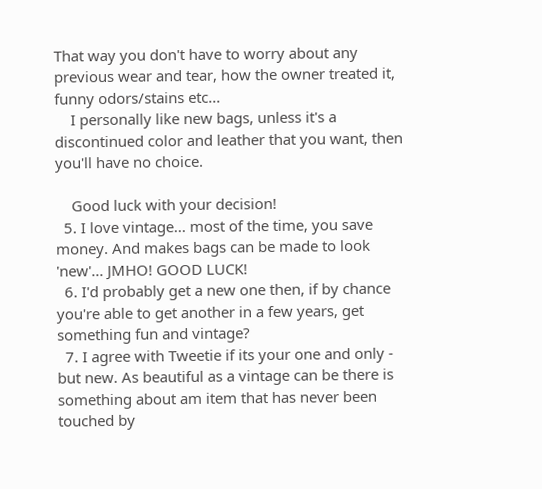That way you don't have to worry about any previous wear and tear, how the owner treated it, funny odors/stains etc...
    I personally like new bags, unless it's a discontinued color and leather that you want, then you'll have no choice.

    Good luck with your decision!
  5. I love vintage... most of the time, you save money. And makes bags can be made to look 'new'... JMHO! GOOD LUCK!
  6. I'd probably get a new one then, if by chance you're able to get another in a few years, get something fun and vintage?
  7. I agree with Tweetie if its your one and only - but new. As beautiful as a vintage can be there is something about am item that has never been touched by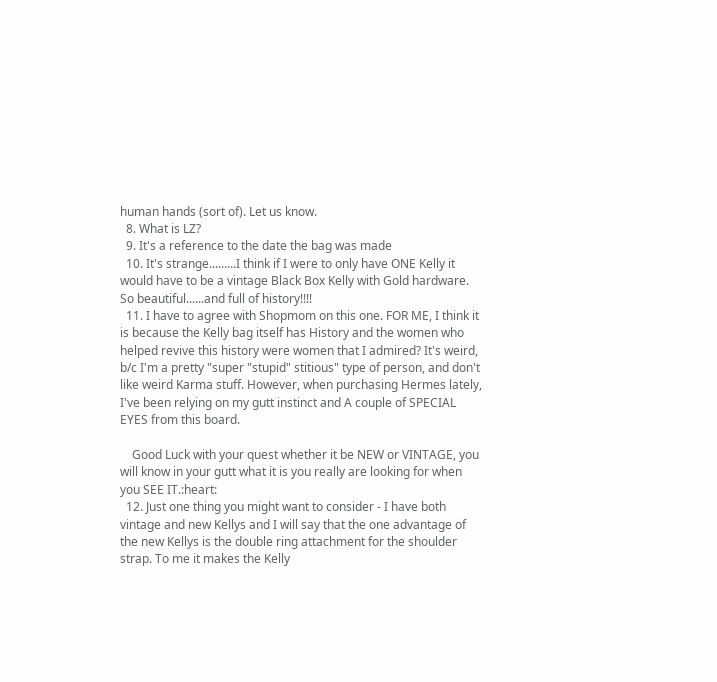human hands (sort of). Let us know.
  8. What is LZ?
  9. It's a reference to the date the bag was made
  10. It's strange.........I think if I were to only have ONE Kelly it would have to be a vintage Black Box Kelly with Gold hardware. So beautiful......and full of history!!!!
  11. I have to agree with Shopmom on this one. FOR ME, I think it is because the Kelly bag itself has History and the women who helped revive this history were women that I admired? It's weird, b/c I'm a pretty "super "stupid" stitious" type of person, and don't like weird Karma stuff. However, when purchasing Hermes lately, I've been relying on my gutt instinct and A couple of SPECIAL EYES from this board.

    Good Luck with your quest whether it be NEW or VINTAGE, you will know in your gutt what it is you really are looking for when you SEE IT.:heart:
  12. Just one thing you might want to consider - I have both vintage and new Kellys and I will say that the one advantage of the new Kellys is the double ring attachment for the shoulder strap. To me it makes the Kelly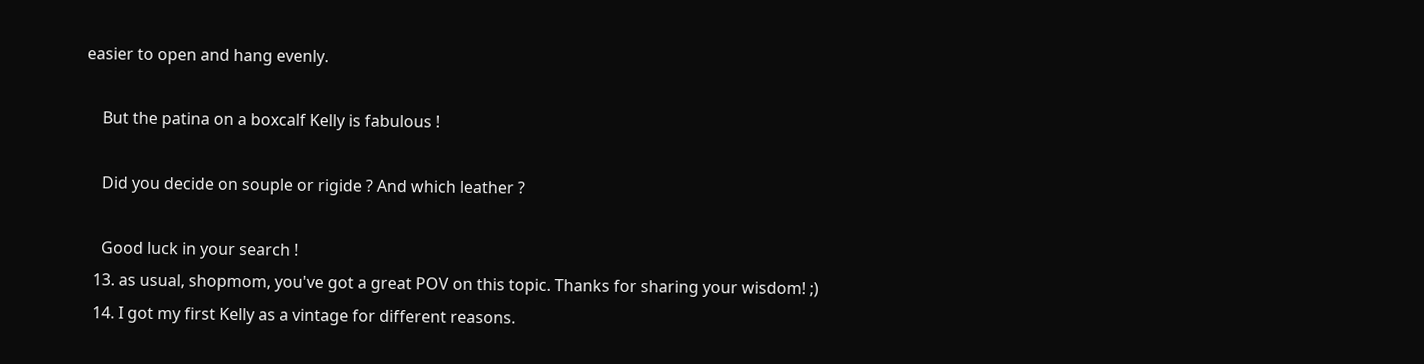easier to open and hang evenly.

    But the patina on a boxcalf Kelly is fabulous !

    Did you decide on souple or rigide ? And which leather ?

    Good luck in your search !
  13. as usual, shopmom, you've got a great POV on this topic. Thanks for sharing your wisdom! ;)
  14. I got my first Kelly as a vintage for different reasons.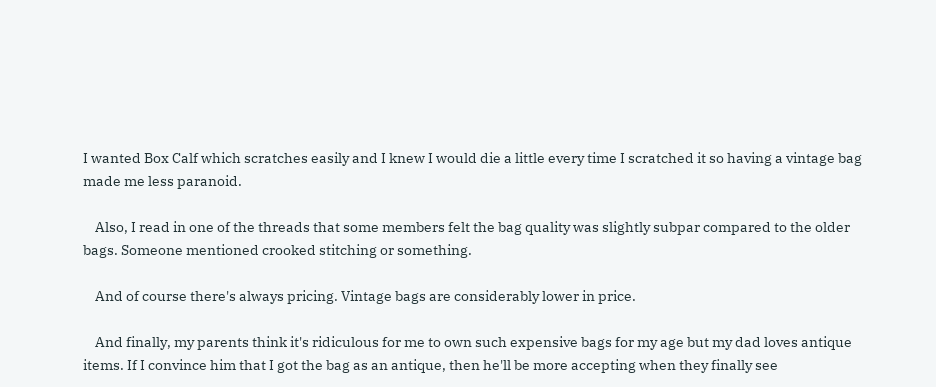I wanted Box Calf which scratches easily and I knew I would die a little every time I scratched it so having a vintage bag made me less paranoid.

    Also, I read in one of the threads that some members felt the bag quality was slightly subpar compared to the older bags. Someone mentioned crooked stitching or something.

    And of course there's always pricing. Vintage bags are considerably lower in price.

    And finally, my parents think it's ridiculous for me to own such expensive bags for my age but my dad loves antique items. If I convince him that I got the bag as an antique, then he'll be more accepting when they finally see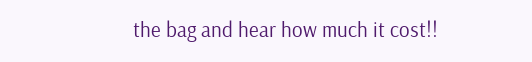the bag and hear how much it cost!!